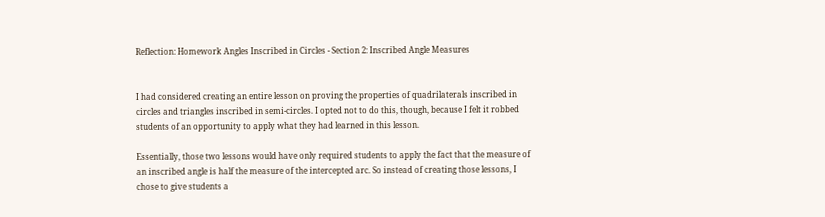Reflection: Homework Angles Inscribed in Circles - Section 2: Inscribed Angle Measures


I had considered creating an entire lesson on proving the properties of quadrilaterals inscribed in circles and triangles inscribed in semi-circles. I opted not to do this, though, because I felt it robbed students of an opportunity to apply what they had learned in this lesson.

Essentially, those two lessons would have only required students to apply the fact that the measure of an inscribed angle is half the measure of the intercepted arc. So instead of creating those lessons, I chose to give students a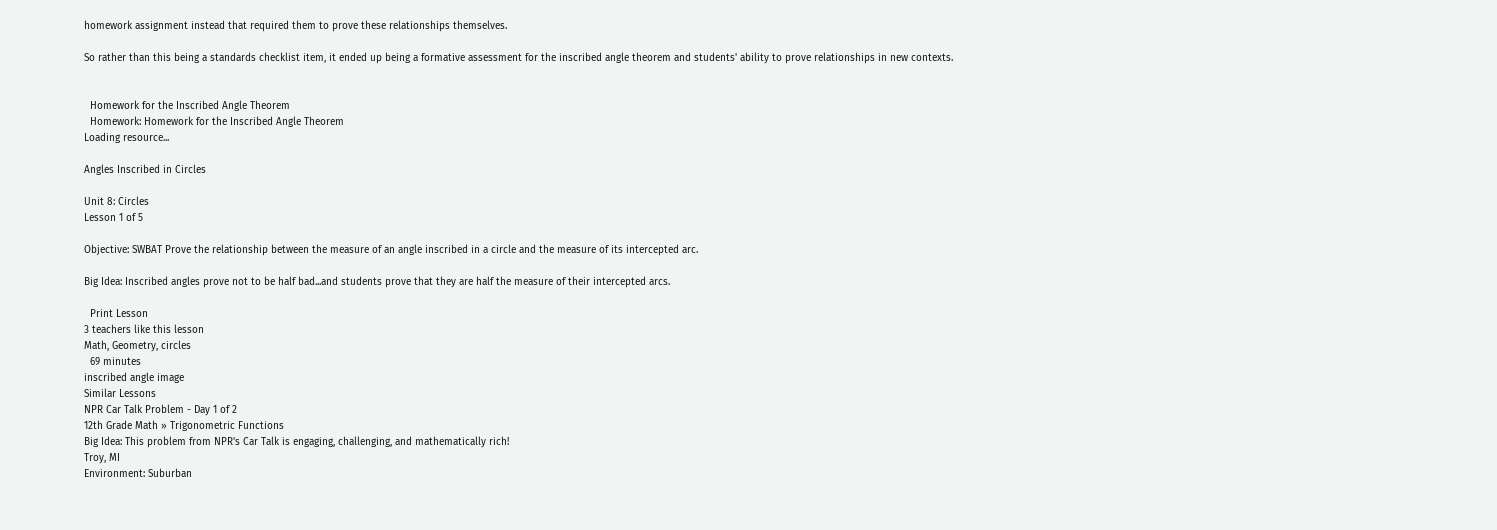homework assignment instead that required them to prove these relationships themselves.

So rather than this being a standards checklist item, it ended up being a formative assessment for the inscribed angle theorem and students' ability to prove relationships in new contexts.


  Homework for the Inscribed Angle Theorem
  Homework: Homework for the Inscribed Angle Theorem
Loading resource...

Angles Inscribed in Circles

Unit 8: Circles
Lesson 1 of 5

Objective: SWBAT Prove the relationship between the measure of an angle inscribed in a circle and the measure of its intercepted arc.

Big Idea: Inscribed angles prove not to be half bad...and students prove that they are half the measure of their intercepted arcs.

  Print Lesson
3 teachers like this lesson
Math, Geometry, circles
  69 minutes
inscribed angle image
Similar Lessons
NPR Car Talk Problem - Day 1 of 2
12th Grade Math » Trigonometric Functions
Big Idea: This problem from NPR's Car Talk is engaging, challenging, and mathematically rich!
Troy, MI
Environment: Suburban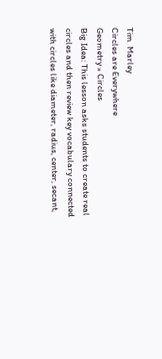Tim  Marley
Circles are Everywhere
Geometry » Circles
Big Idea: This lesson asks students to create real circles and then review key vocabulary connected with circles like diameter, radius, center, secant,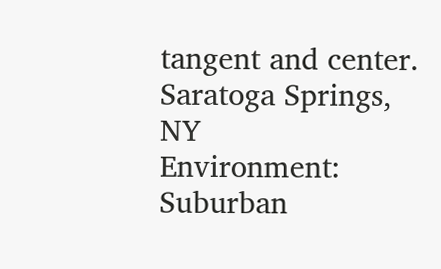tangent and center.
Saratoga Springs, NY
Environment: Suburban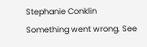Stephanie Conklin
Something went wrong. See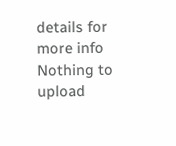details for more info
Nothing to upload